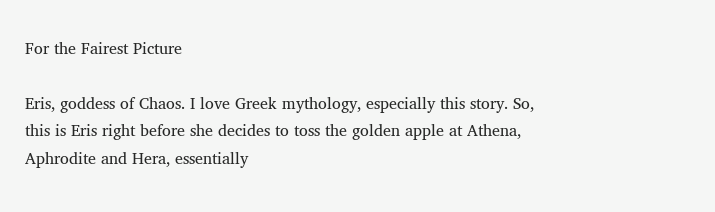For the Fairest Picture

Eris, goddess of Chaos. I love Greek mythology, especially this story. So, this is Eris right before she decides to toss the golden apple at Athena, Aphrodite and Hera, essentially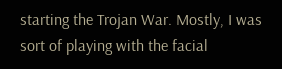starting the Trojan War. Mostly, I was sort of playing with the facial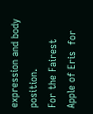expression and body position.
For the Fairest
Apple of Eris  for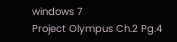windows 7
Project Olympus Ch.2 Pg.4